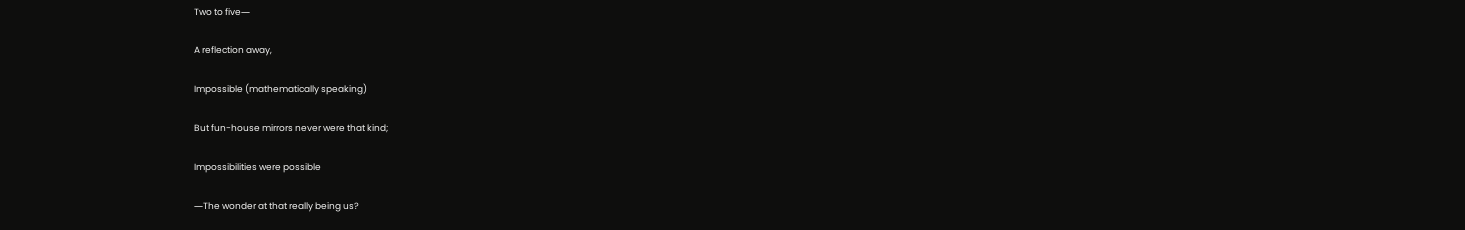Two to five―

A reflection away,

Impossible (mathematically speaking)

But fun-house mirrors never were that kind;

Impossibilities were possible

―The wonder at that really being us?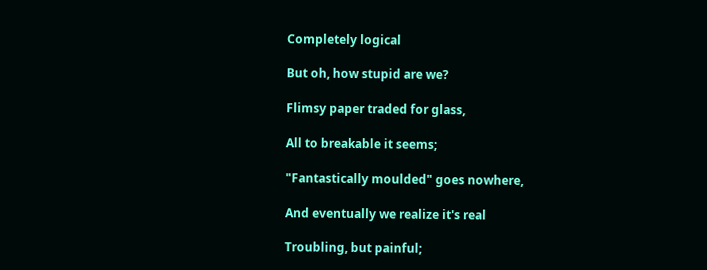Completely logical

But oh, how stupid are we?

Flimsy paper traded for glass,

All to breakable it seems;

"Fantastically moulded" goes nowhere,

And eventually we realize it's real

Troubling, but painful;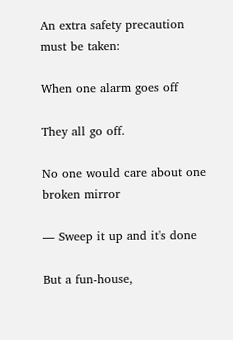An extra safety precaution must be taken:

When one alarm goes off

They all go off.

No one would care about one broken mirror

― Sweep it up and it's done

But a fun-house,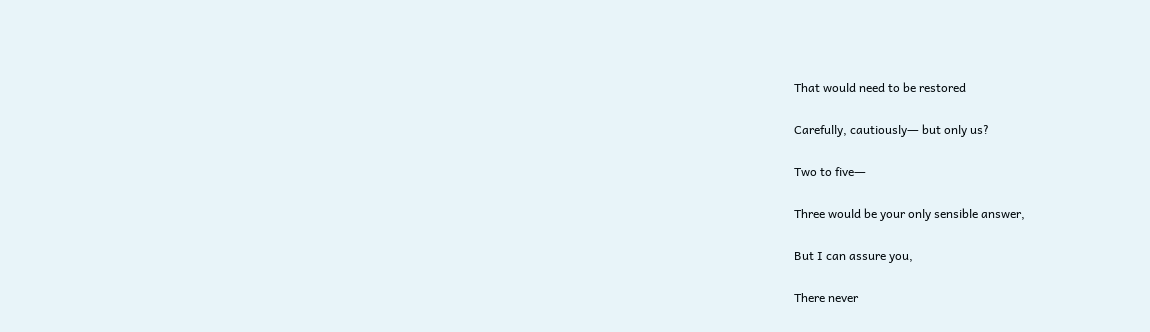That would need to be restored

Carefully, cautiously― but only us?

Two to five―

Three would be your only sensible answer,

But I can assure you,

There never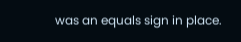was an equals sign in place.